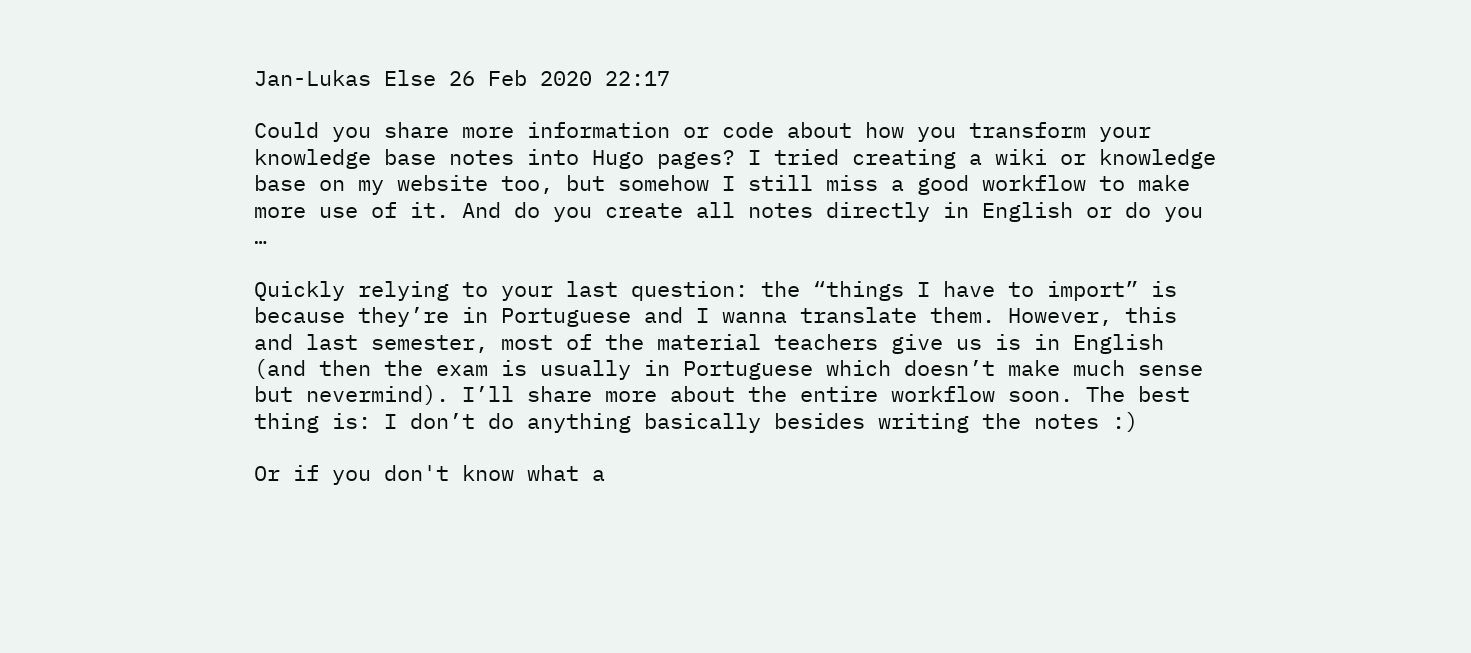Jan-Lukas Else 26 Feb 2020 22:17

Could you share more information or code about how you transform your knowledge base notes into Hugo pages? I tried creating a wiki or knowledge base on my website too, but somehow I still miss a good workflow to make more use of it. And do you create all notes directly in English or do you …

Quickly relying to your last question: the “things I have to import” is because they’re in Portuguese and I wanna translate them. However, this and last semester, most of the material teachers give us is in English (and then the exam is usually in Portuguese which doesn’t make much sense but nevermind). I’ll share more about the entire workflow soon. The best thing is: I don’t do anything basically besides writing the notes :)

Or if you don't know what a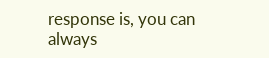response is, you can always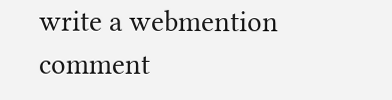write a webmention comment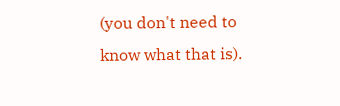(you don't need to know what that is).